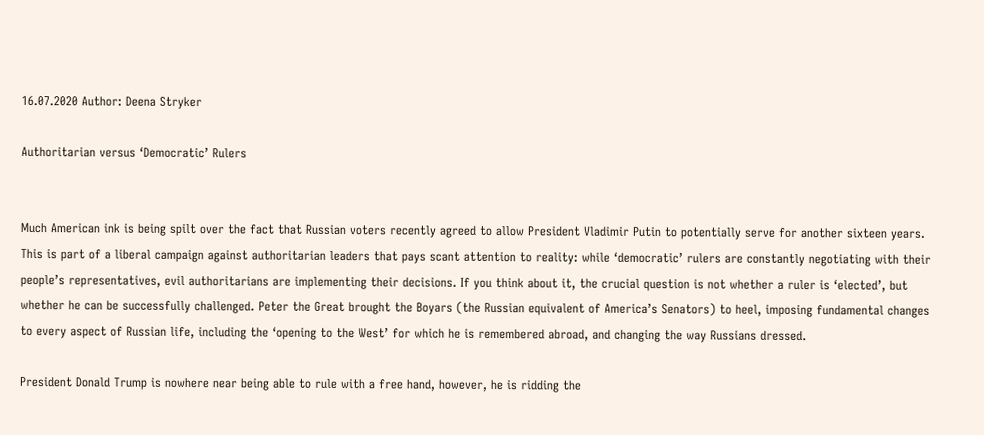16.07.2020 Author: Deena Stryker

Authoritarian versus ‘Democratic’ Rulers


Much American ink is being spilt over the fact that Russian voters recently agreed to allow President Vladimir Putin to potentially serve for another sixteen years. This is part of a liberal campaign against authoritarian leaders that pays scant attention to reality: while ‘democratic’ rulers are constantly negotiating with their people’s representatives, evil authoritarians are implementing their decisions. If you think about it, the crucial question is not whether a ruler is ‘elected’, but whether he can be successfully challenged. Peter the Great brought the Boyars (the Russian equivalent of America’s Senators) to heel, imposing fundamental changes to every aspect of Russian life, including the ‘opening to the West’ for which he is remembered abroad, and changing the way Russians dressed.

President Donald Trump is nowhere near being able to rule with a free hand, however, he is ridding the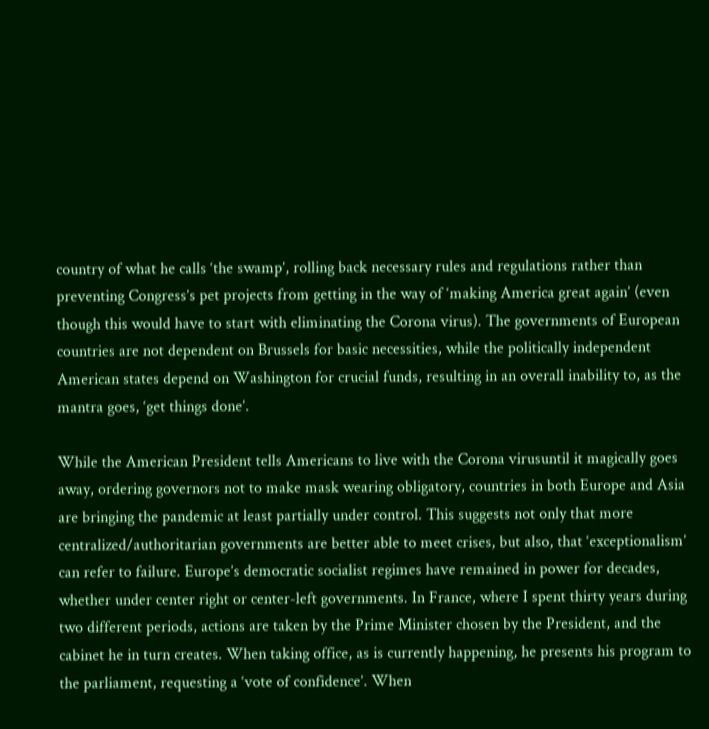country of what he calls ‘the swamp’, rolling back necessary rules and regulations rather than preventing Congress’s pet projects from getting in the way of ‘making America great again’ (even though this would have to start with eliminating the Corona virus). The governments of European countries are not dependent on Brussels for basic necessities, while the politically independent American states depend on Washington for crucial funds, resulting in an overall inability to, as the mantra goes, ‘get things done’.

While the American President tells Americans to live with the Corona virusuntil it magically goes away, ordering governors not to make mask wearing obligatory, countries in both Europe and Asia are bringing the pandemic at least partially under control. This suggests not only that more centralized/authoritarian governments are better able to meet crises, but also, that ‘exceptionalism’ can refer to failure. Europe’s democratic socialist regimes have remained in power for decades, whether under center right or center-left governments. In France, where I spent thirty years during two different periods, actions are taken by the Prime Minister chosen by the President, and the cabinet he in turn creates. When taking office, as is currently happening, he presents his program to the parliament, requesting a ‘vote of confidence’. When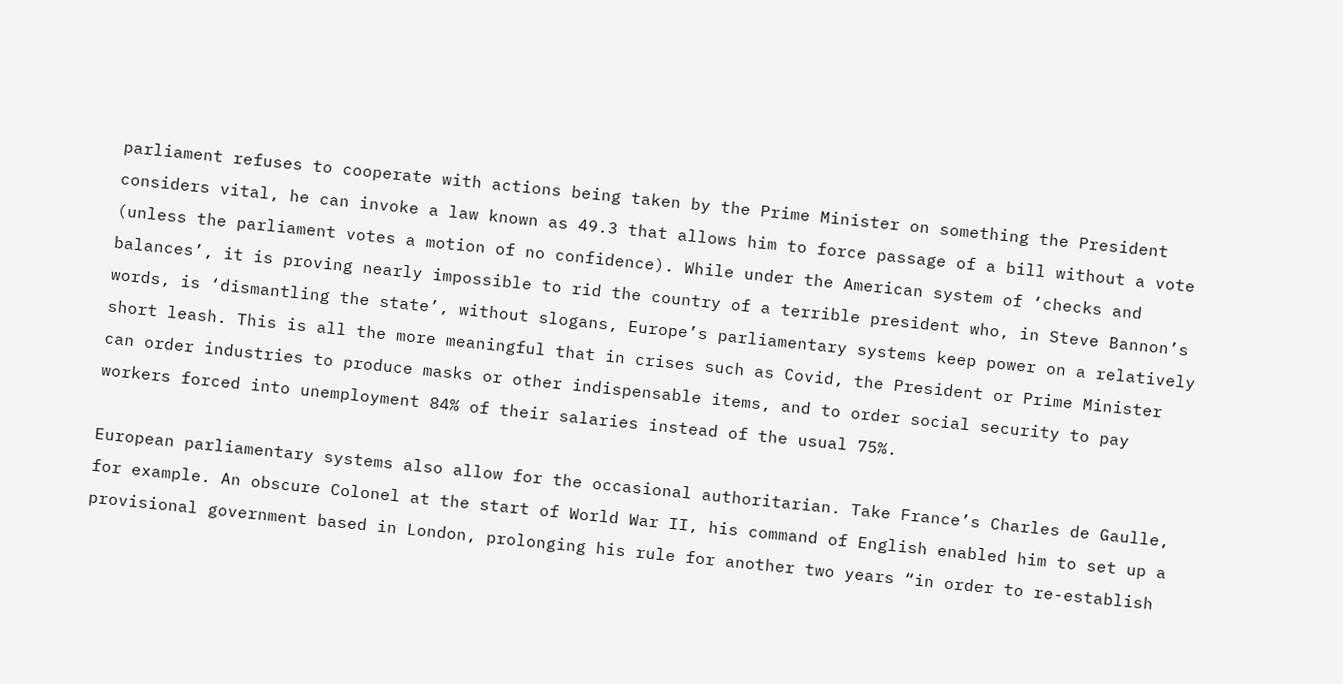parliament refuses to cooperate with actions being taken by the Prime Minister on something the President considers vital, he can invoke a law known as 49.3 that allows him to force passage of a bill without a vote (unless the parliament votes a motion of no confidence). While under the American system of ‘checks and balances’, it is proving nearly impossible to rid the country of a terrible president who, in Steve Bannon’s words, is ‘dismantling the state’, without slogans, Europe’s parliamentary systems keep power on a relatively short leash. This is all the more meaningful that in crises such as Covid, the President or Prime Minister can order industries to produce masks or other indispensable items, and to order social security to pay workers forced into unemployment 84% of their salaries instead of the usual 75%.

European parliamentary systems also allow for the occasional authoritarian. Take France’s Charles de Gaulle, for example. An obscure Colonel at the start of World War II, his command of English enabled him to set up a provisional government based in London, prolonging his rule for another two years “in order to re-establish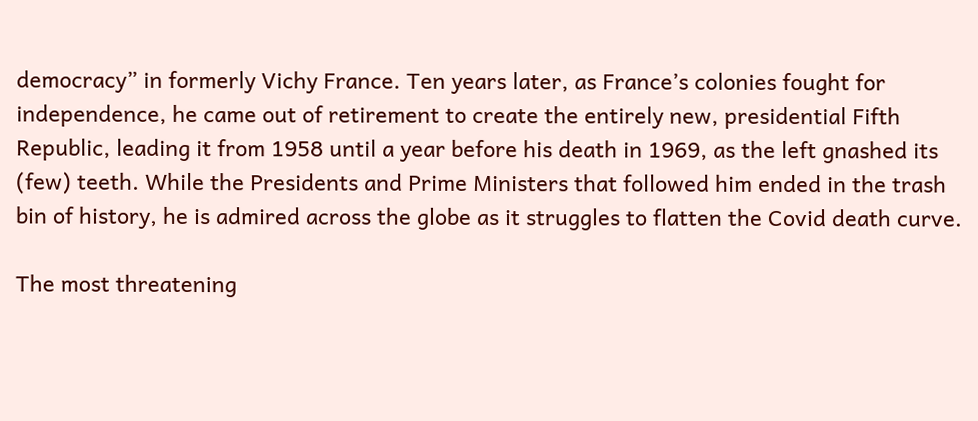democracy” in formerly Vichy France. Ten years later, as France’s colonies fought for independence, he came out of retirement to create the entirely new, presidential Fifth Republic, leading it from 1958 until a year before his death in 1969, as the left gnashed its (few) teeth. While the Presidents and Prime Ministers that followed him ended in the trash bin of history, he is admired across the globe as it struggles to flatten the Covid death curve.

The most threatening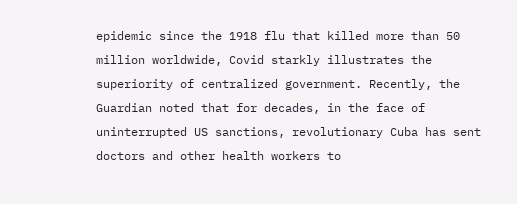epidemic since the 1918 flu that killed more than 50 million worldwide, Covid starkly illustrates the superiority of centralized government. Recently, the Guardian noted that for decades, in the face of uninterrupted US sanctions, revolutionary Cuba has sent doctors and other health workers to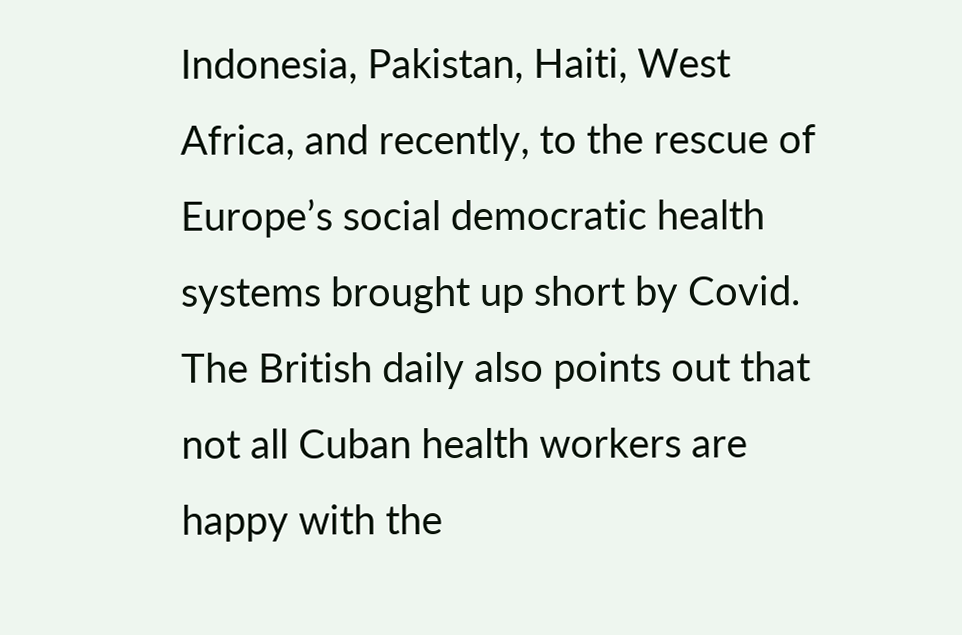Indonesia, Pakistan, Haiti, West Africa, and recently, to the rescue of Europe’s social democratic health systems brought up short by Covid. The British daily also points out that not all Cuban health workers are happy with the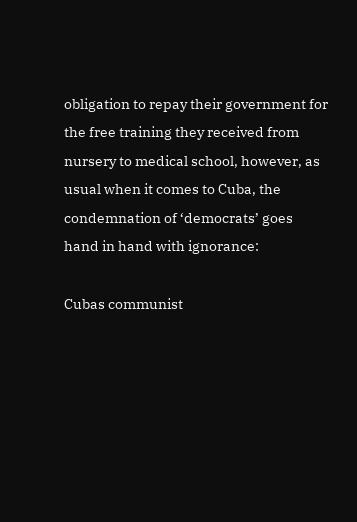obligation to repay their government for the free training they received from nursery to medical school, however, as usual when it comes to Cuba, the condemnation of ‘democrats’ goes hand in hand with ignorance:

Cubas communist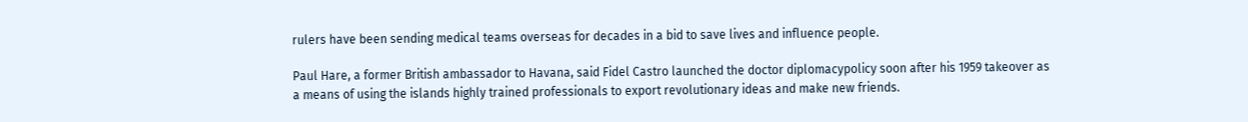rulers have been sending medical teams overseas for decades in a bid to save lives and influence people.

Paul Hare, a former British ambassador to Havana, said Fidel Castro launched the doctor diplomacypolicy soon after his 1959 takeover as a means of using the islands highly trained professionals to export revolutionary ideas and make new friends.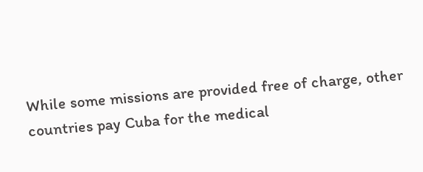While some missions are provided free of charge, other countries pay Cuba for the medical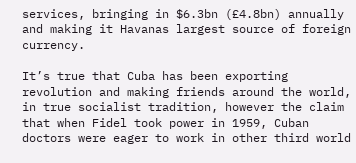services, bringing in $6.3bn (£4.8bn) annually and making it Havanas largest source of foreign currency.

It’s true that Cuba has been exporting revolution and making friends around the world, in true socialist tradition, however the claim that when Fidel took power in 1959, Cuban doctors were eager to work in other third world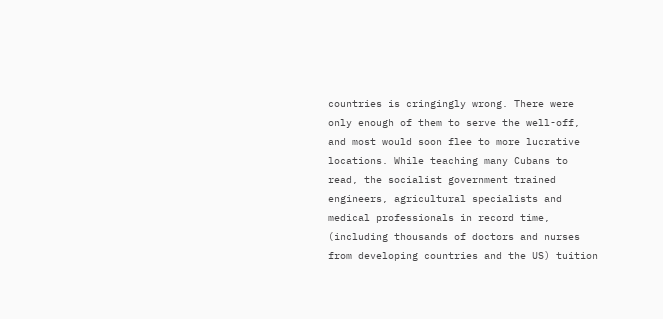countries is cringingly wrong. There were only enough of them to serve the well-off, and most would soon flee to more lucrative locations. While teaching many Cubans to read, the socialist government trained engineers, agricultural specialists and medical professionals in record time, (including thousands of doctors and nurses from developing countries and the US) tuition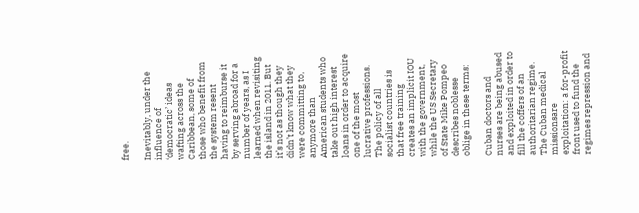free.

Inevitably, under the influence of ‘democratic’ ideas wafting across the Caribbean, some of those who benefit from the system resent having to reimburse it by serving abroad for a number of years, as I learned when revisiting the island in 2011. But it’s not as though they didn’t know what they were committing to, anymore than American students who take out high interest loans in order to acquire one of the most lucrative professions. The policy of all socialist countries is that free training creates an implicit IOU with the government, while the US Secretary of State Mike Pompeo describes noblesse oblige in these terms:

Cuban doctors and nurses are being abused and exploited in order to fill the coffers of an authoritarian regime. The Cuban medical missionsare exploitation: a for-profit front used to fund the regimes repression and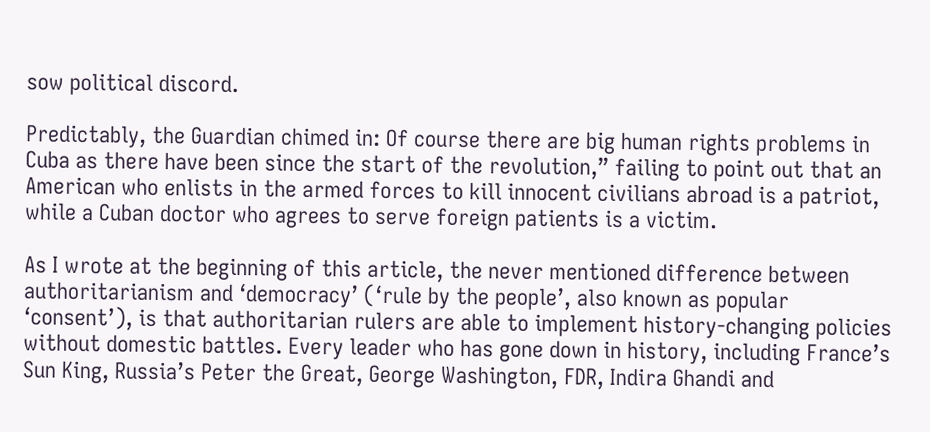sow political discord.

Predictably, the Guardian chimed in: Of course there are big human rights problems in Cuba as there have been since the start of the revolution,” failing to point out that an American who enlists in the armed forces to kill innocent civilians abroad is a patriot, while a Cuban doctor who agrees to serve foreign patients is a victim.

As I wrote at the beginning of this article, the never mentioned difference between authoritarianism and ‘democracy’ (‘rule by the people’, also known as popular ‘consent’), is that authoritarian rulers are able to implement history-changing policies without domestic battles. Every leader who has gone down in history, including France’s Sun King, Russia’s Peter the Great, George Washington, FDR, Indira Ghandi and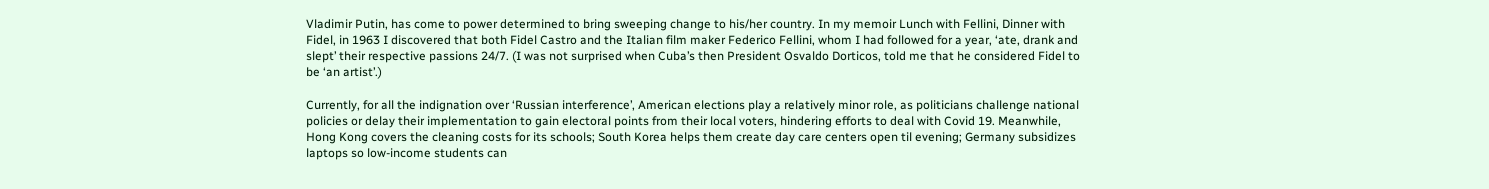Vladimir Putin, has come to power determined to bring sweeping change to his/her country. In my memoir Lunch with Fellini, Dinner with Fidel, in 1963 I discovered that both Fidel Castro and the Italian film maker Federico Fellini, whom I had followed for a year, ‘ate, drank and slept’ their respective passions 24/7. (I was not surprised when Cuba’s then President Osvaldo Dorticos, told me that he considered Fidel to be ‘an artist’.)

Currently, for all the indignation over ‘Russian interference’, American elections play a relatively minor role, as politicians challenge national policies or delay their implementation to gain electoral points from their local voters, hindering efforts to deal with Covid 19. Meanwhile, Hong Kong covers the cleaning costs for its schools; South Korea helps them create day care centers open til evening; Germany subsidizes laptops so low-income students can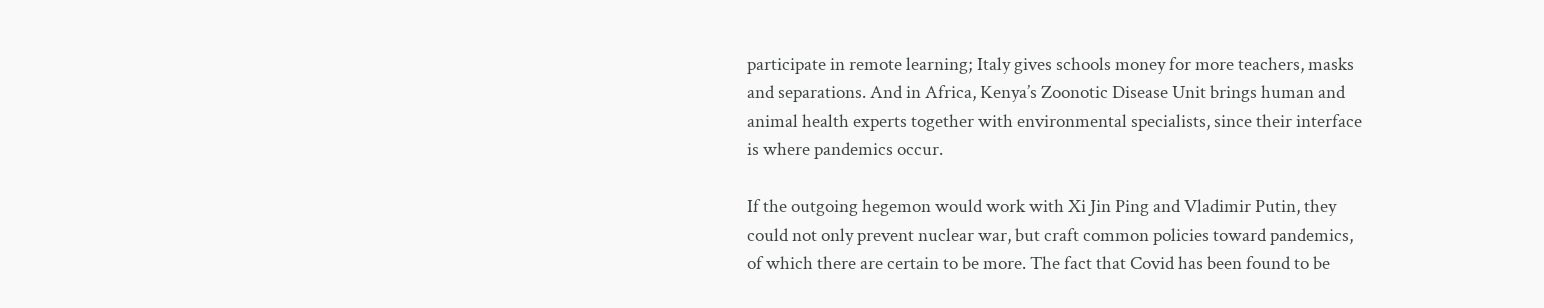participate in remote learning; Italy gives schools money for more teachers, masks and separations. And in Africa, Kenya’s Zoonotic Disease Unit brings human and animal health experts together with environmental specialists, since their interface is where pandemics occur.

If the outgoing hegemon would work with Xi Jin Ping and Vladimir Putin, they could not only prevent nuclear war, but craft common policies toward pandemics, of which there are certain to be more. The fact that Covid has been found to be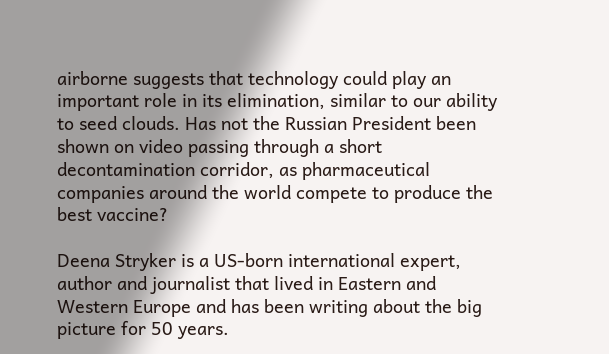airborne suggests that technology could play an important role in its elimination, similar to our ability to seed clouds. Has not the Russian President been shown on video passing through a short decontamination corridor, as pharmaceutical companies around the world compete to produce the best vaccine?

Deena Stryker is a US-born international expert, author and journalist that lived in Eastern and Western Europe and has been writing about the big picture for 50 years.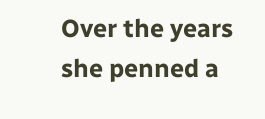Over the years she penned a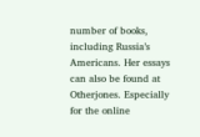number of books, including Russia’s Americans. Her essays can also be found at Otherjones. Especially for the online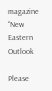magazine “New Eastern Outlook

Please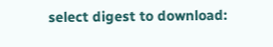select digest to download: